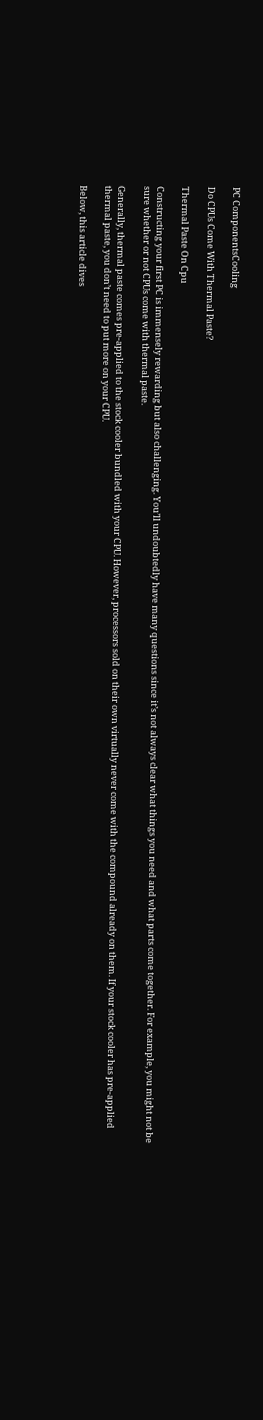PC ComponentsCooling

Do CPUs Come With Thermal Paste?

Thermal Paste On Cpu

Constructing your first PC is immensely rewarding but also challenging. You’ll undoubtedly have many questions since it’s not always clear what things you need and what parts come together. For example, you might not be sure whether or not CPUs come with thermal paste.

Generally, thermal paste comes pre-applied to the stock cooler bundled with your CPU. However, processors sold on their own virtually never come with the compound already on them. If your stock cooler has pre-applied thermal paste, you don’t need to put more on your CPU.

Below, this article dives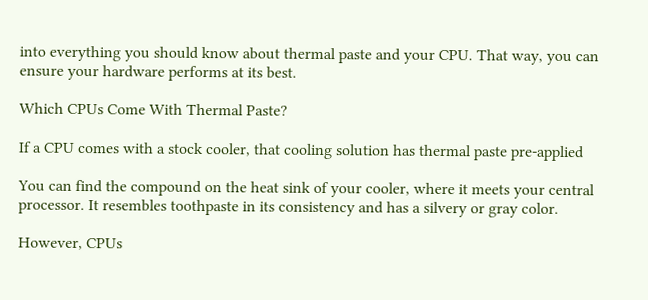into everything you should know about thermal paste and your CPU. That way, you can ensure your hardware performs at its best.

Which CPUs Come With Thermal Paste?

If a CPU comes with a stock cooler, that cooling solution has thermal paste pre-applied

You can find the compound on the heat sink of your cooler, where it meets your central processor. It resembles toothpaste in its consistency and has a silvery or gray color.

However, CPUs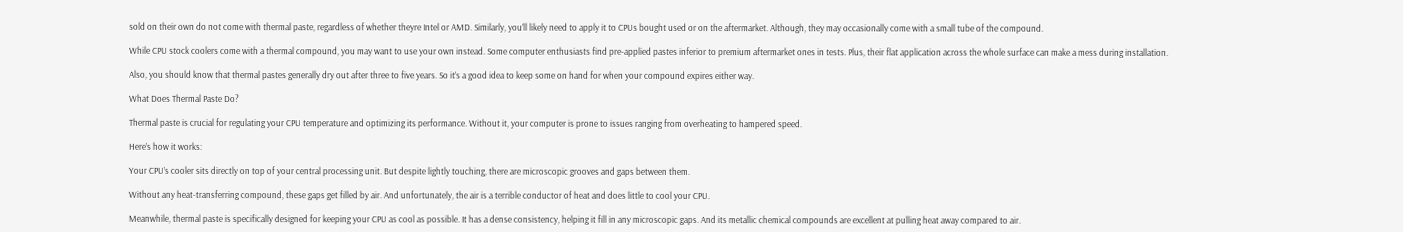sold on their own do not come with thermal paste, regardless of whether theyre Intel or AMD. Similarly, you’ll likely need to apply it to CPUs bought used or on the aftermarket. Although, they may occasionally come with a small tube of the compound.

While CPU stock coolers come with a thermal compound, you may want to use your own instead. Some computer enthusiasts find pre-applied pastes inferior to premium aftermarket ones in tests. Plus, their flat application across the whole surface can make a mess during installation.

Also, you should know that thermal pastes generally dry out after three to five years. So it’s a good idea to keep some on hand for when your compound expires either way.

What Does Thermal Paste Do?

Thermal paste is crucial for regulating your CPU temperature and optimizing its performance. Without it, your computer is prone to issues ranging from overheating to hampered speed.

Here’s how it works:

Your CPU’s cooler sits directly on top of your central processing unit. But despite lightly touching, there are microscopic grooves and gaps between them.

Without any heat-transferring compound, these gaps get filled by air. And unfortunately, the air is a terrible conductor of heat and does little to cool your CPU.

Meanwhile, thermal paste is specifically designed for keeping your CPU as cool as possible. It has a dense consistency, helping it fill in any microscopic gaps. And its metallic chemical compounds are excellent at pulling heat away compared to air.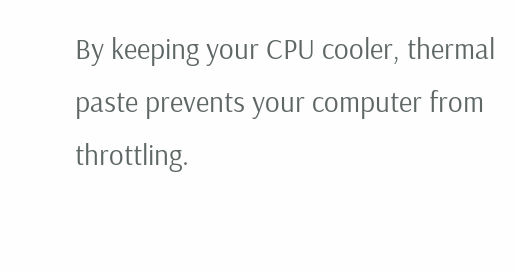By keeping your CPU cooler, thermal paste prevents your computer from throttling.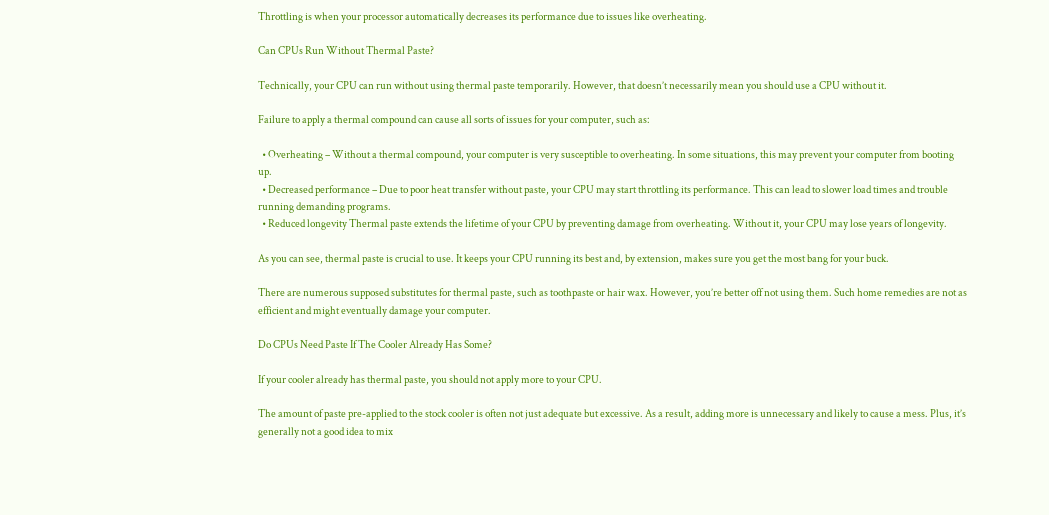Throttling is when your processor automatically decreases its performance due to issues like overheating.

Can CPUs Run Without Thermal Paste?

Technically, your CPU can run without using thermal paste temporarily. However, that doesn’t necessarily mean you should use a CPU without it.

Failure to apply a thermal compound can cause all sorts of issues for your computer, such as:

  • Overheating – Without a thermal compound, your computer is very susceptible to overheating. In some situations, this may prevent your computer from booting up.
  • Decreased performance – Due to poor heat transfer without paste, your CPU may start throttling its performance. This can lead to slower load times and trouble running demanding programs.
  • Reduced longevity Thermal paste extends the lifetime of your CPU by preventing damage from overheating. Without it, your CPU may lose years of longevity.

As you can see, thermal paste is crucial to use. It keeps your CPU running its best and, by extension, makes sure you get the most bang for your buck.

There are numerous supposed substitutes for thermal paste, such as toothpaste or hair wax. However, you’re better off not using them. Such home remedies are not as efficient and might eventually damage your computer.

Do CPUs Need Paste If The Cooler Already Has Some?

If your cooler already has thermal paste, you should not apply more to your CPU.

The amount of paste pre-applied to the stock cooler is often not just adequate but excessive. As a result, adding more is unnecessary and likely to cause a mess. Plus, it’s generally not a good idea to mix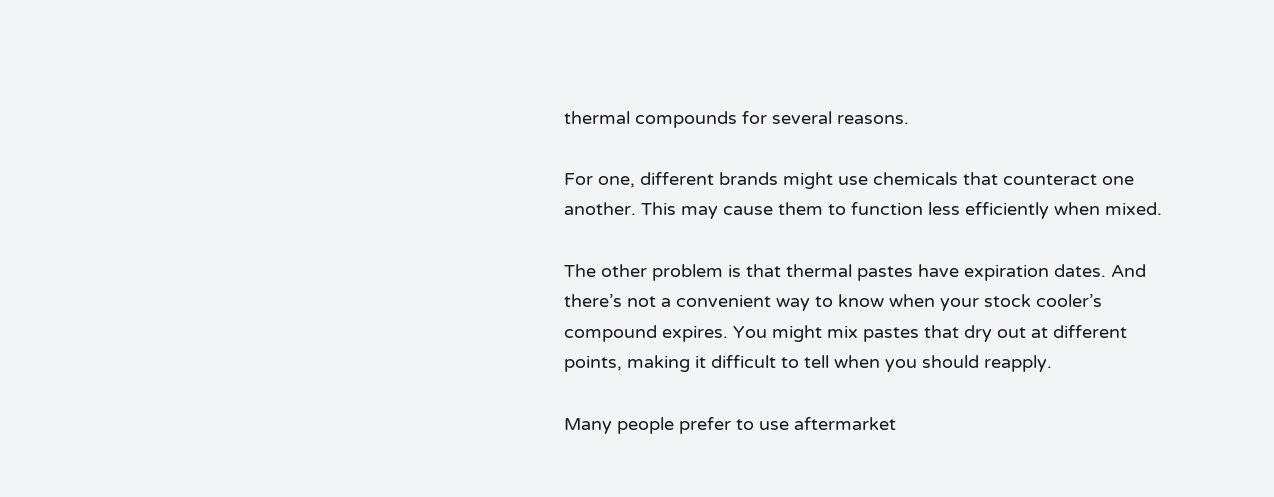thermal compounds for several reasons.

For one, different brands might use chemicals that counteract one another. This may cause them to function less efficiently when mixed.

The other problem is that thermal pastes have expiration dates. And there’s not a convenient way to know when your stock cooler’s compound expires. You might mix pastes that dry out at different points, making it difficult to tell when you should reapply.

Many people prefer to use aftermarket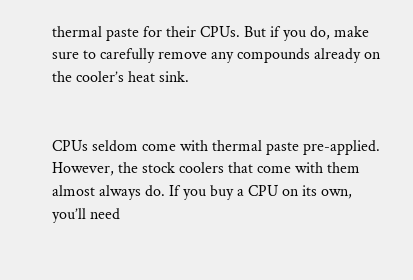thermal paste for their CPUs. But if you do, make sure to carefully remove any compounds already on the cooler’s heat sink.


CPUs seldom come with thermal paste pre-applied. However, the stock coolers that come with them almost always do. If you buy a CPU on its own, you’ll need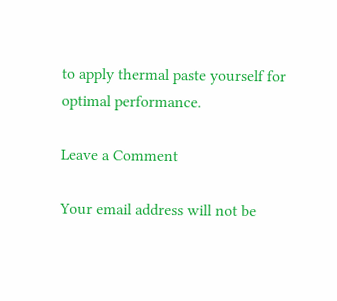to apply thermal paste yourself for optimal performance.

Leave a Comment

Your email address will not be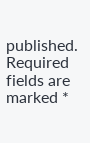published. Required fields are marked *